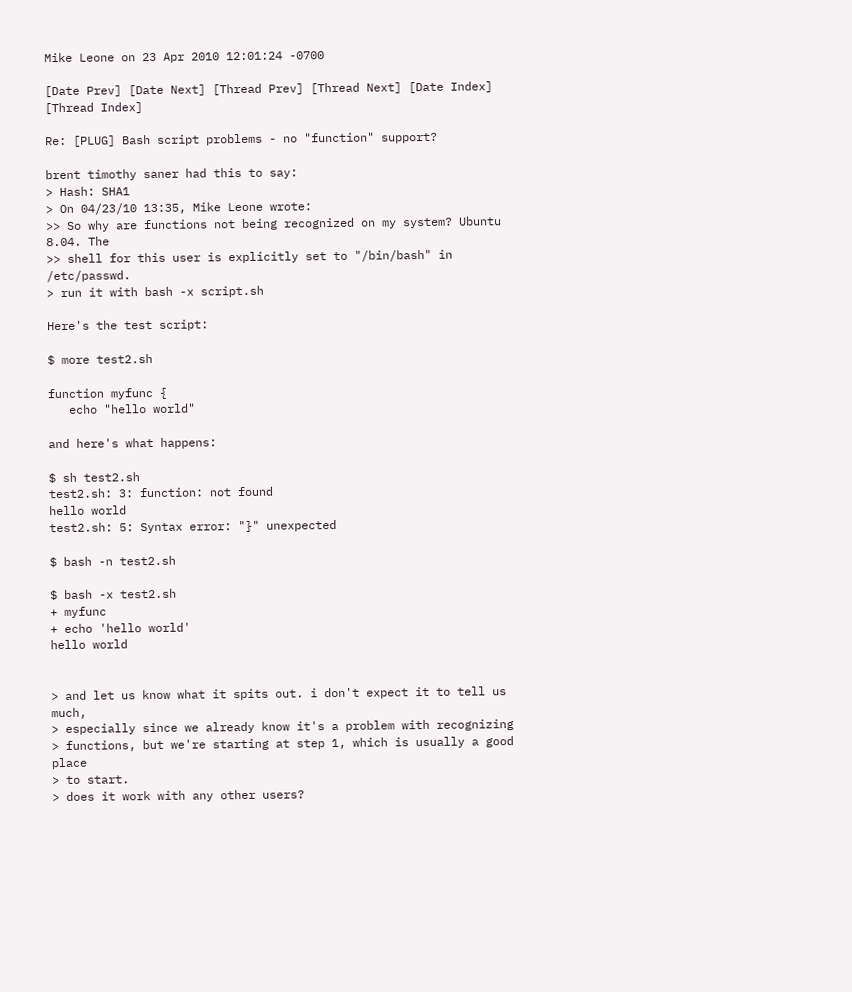Mike Leone on 23 Apr 2010 12:01:24 -0700

[Date Prev] [Date Next] [Thread Prev] [Thread Next] [Date Index] [Thread Index]

Re: [PLUG] Bash script problems - no "function" support?

brent timothy saner had this to say:
> Hash: SHA1
> On 04/23/10 13:35, Mike Leone wrote:
>> So why are functions not being recognized on my system? Ubuntu 8.04. The
>> shell for this user is explicitly set to "/bin/bash" in /etc/passwd.
> run it with bash -x script.sh

Here's the test script:

$ more test2.sh

function myfunc {
   echo "hello world"

and here's what happens:

$ sh test2.sh
test2.sh: 3: function: not found
hello world
test2.sh: 5: Syntax error: "}" unexpected

$ bash -n test2.sh

$ bash -x test2.sh
+ myfunc
+ echo 'hello world'
hello world


> and let us know what it spits out. i don't expect it to tell us much,
> especially since we already know it's a problem with recognizing
> functions, but we're starting at step 1, which is usually a good place
> to start.
> does it work with any other users?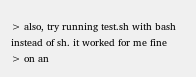> also, try running test.sh with bash instead of sh. it worked for me fine
> on an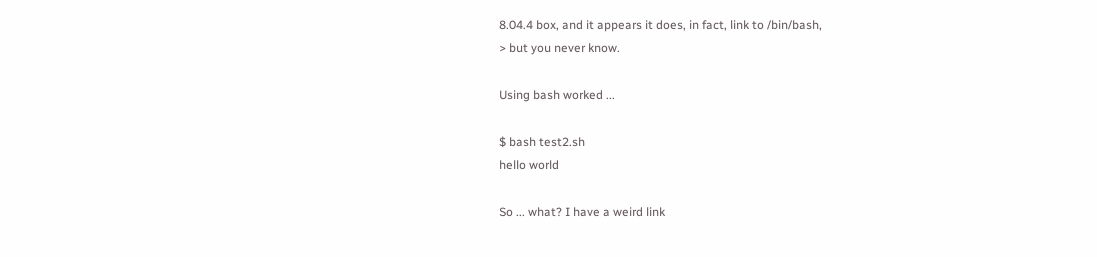8.04.4 box, and it appears it does, in fact, link to /bin/bash,
> but you never know.

Using bash worked ...

$ bash test2.sh
hello world

So ... what? I have a weird link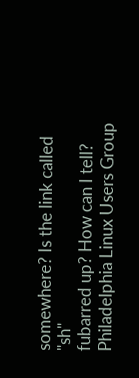somewhere? Is the link called "sh"
fubarred up? How can I tell?
Philadelphia Linux Users Group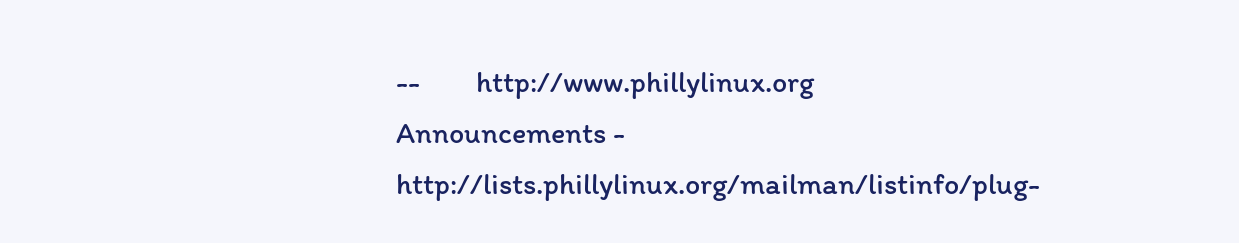--        http://www.phillylinux.org
Announcements - http://lists.phillylinux.org/mailman/listinfo/plug-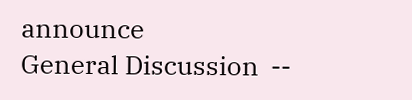announce
General Discussion  --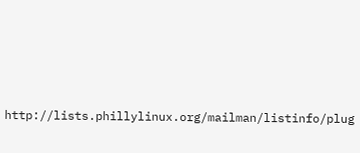http://lists.phillylinux.org/mailman/listinfo/plug